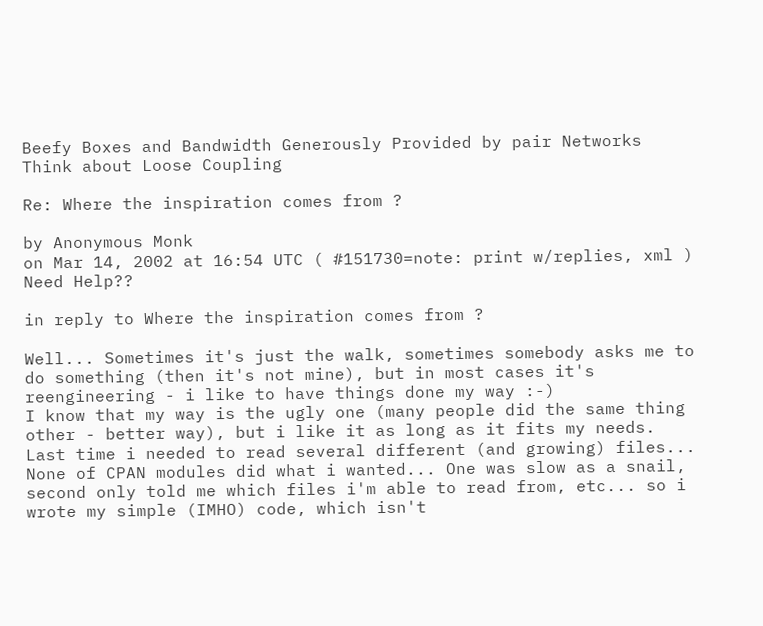Beefy Boxes and Bandwidth Generously Provided by pair Networks
Think about Loose Coupling

Re: Where the inspiration comes from ?

by Anonymous Monk
on Mar 14, 2002 at 16:54 UTC ( #151730=note: print w/replies, xml ) Need Help??

in reply to Where the inspiration comes from ?

Well... Sometimes it's just the walk, sometimes somebody asks me to do something (then it's not mine), but in most cases it's reengineering - i like to have things done my way :-)
I know that my way is the ugly one (many people did the same thing other - better way), but i like it as long as it fits my needs. Last time i needed to read several different (and growing) files... None of CPAN modules did what i wanted... One was slow as a snail, second only told me which files i'm able to read from, etc... so i wrote my simple (IMHO) code, which isn't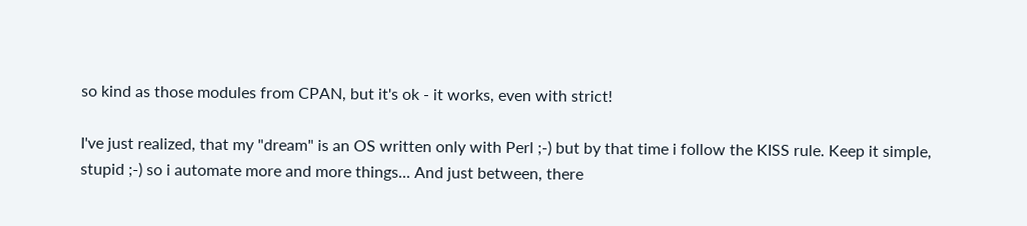so kind as those modules from CPAN, but it's ok - it works, even with strict!

I've just realized, that my "dream" is an OS written only with Perl ;-) but by that time i follow the KISS rule. Keep it simple, stupid ;-) so i automate more and more things... And just between, there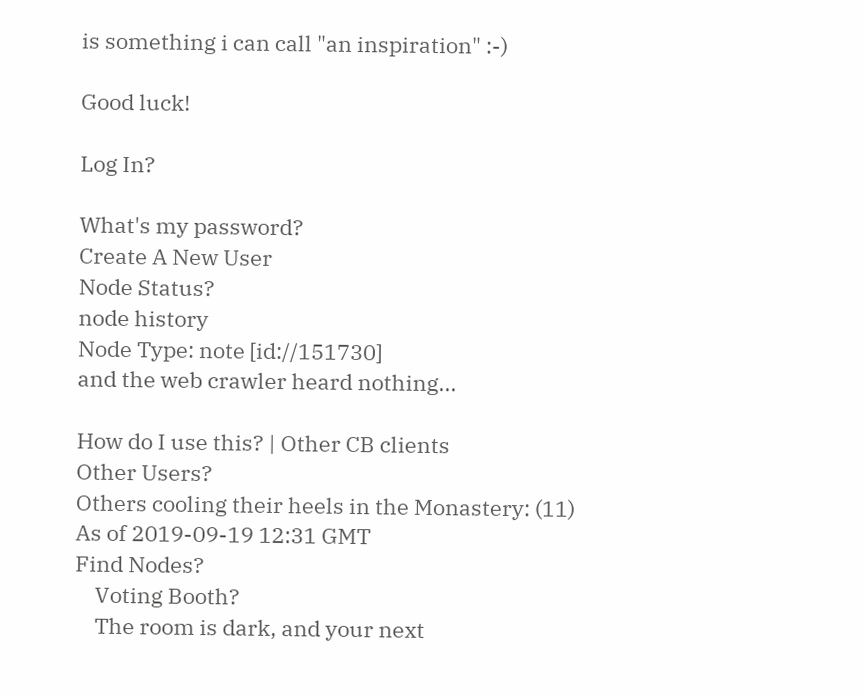is something i can call "an inspiration" :-)

Good luck!

Log In?

What's my password?
Create A New User
Node Status?
node history
Node Type: note [id://151730]
and the web crawler heard nothing...

How do I use this? | Other CB clients
Other Users?
Others cooling their heels in the Monastery: (11)
As of 2019-09-19 12:31 GMT
Find Nodes?
    Voting Booth?
    The room is dark, and your next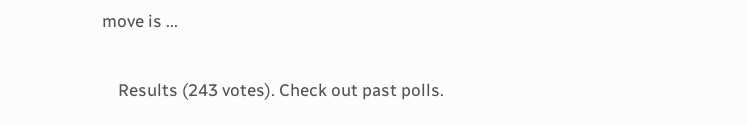move is ...

    Results (243 votes). Check out past polls.